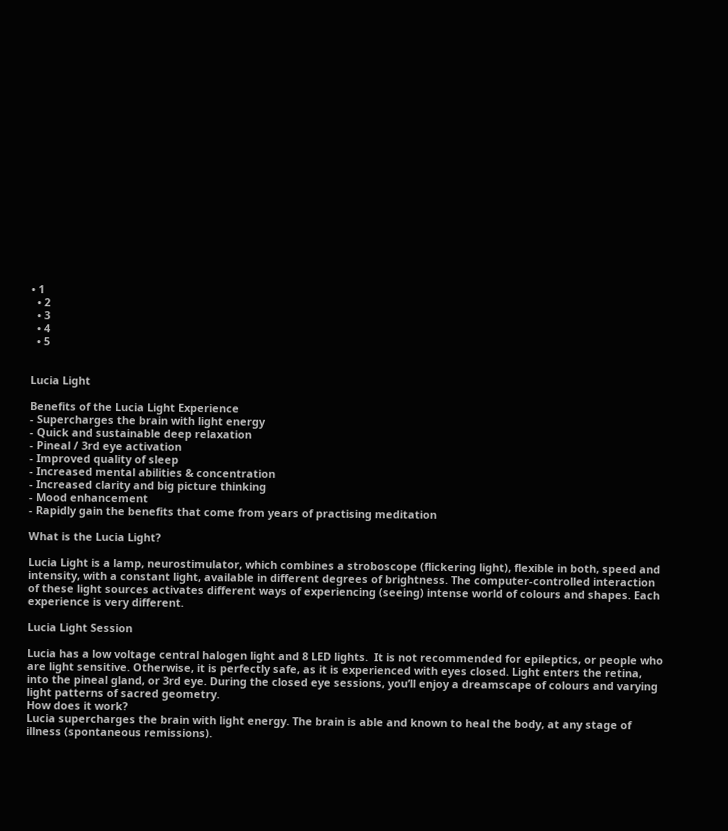• 1
  • 2
  • 3
  • 4
  • 5


Lucia Light

Benefits of the Lucia Light Experience
- Supercharges the brain with light energy
- Quick and sustainable deep relaxation
- Pineal / 3rd eye activation
- Improved quality of sleep
- Increased mental abilities & concentration
- Increased clarity and big picture thinking
- Mood enhancement
- Rapidly gain the benefits that come from years of practising meditation

What is the Lucia Light?

Lucia Light is a lamp, neurostimulator, which combines a stroboscope (flickering light), flexible in both, speed and intensity, with a constant light, available in different degrees of brightness. The computer-controlled interaction of these light sources activates different ways of experiencing (seeing) intense world of colours and shapes. Each experience is very different.

Lucia Light Session

Lucia has a low voltage central halogen light and 8 LED lights.  It is not recommended for epileptics, or people who are light sensitive. Otherwise, it is perfectly safe, as it is experienced with eyes closed. Light enters the retina, into the pineal gland, or 3rd eye. During the closed eye sessions, you’ll enjoy a dreamscape of colours and varying light patterns of sacred geometry.
How does it work?
Lucia supercharges the brain with light energy. The brain is able and known to heal the body, at any stage of illness (spontaneous remissions).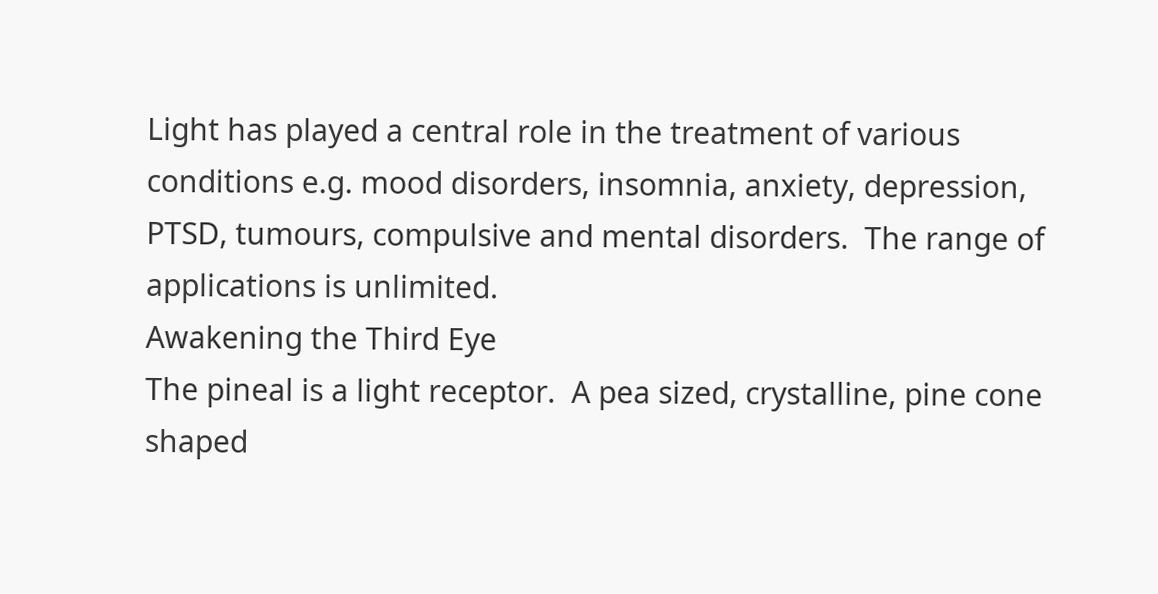Light has played a central role in the treatment of various conditions e.g. mood disorders, insomnia, anxiety, depression, PTSD, tumours, compulsive and mental disorders.  The range of applications is unlimited.
Awakening the Third Eye
The pineal is a light receptor.  A pea sized, crystalline, pine cone shaped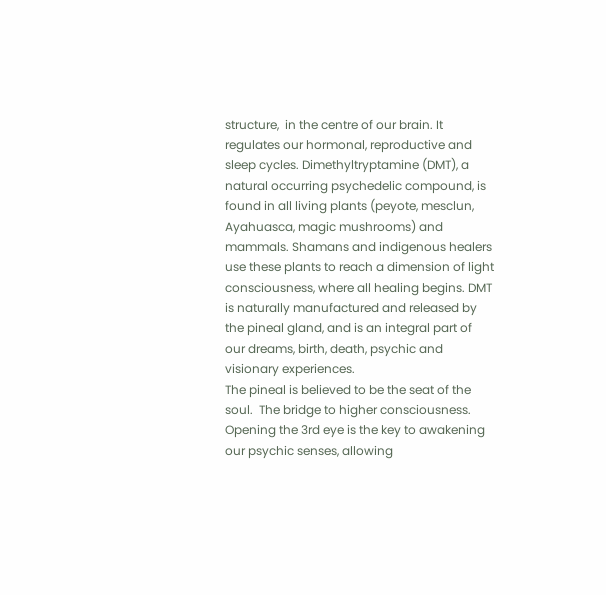structure,  in the centre of our brain. It regulates our hormonal, reproductive and sleep cycles. Dimethyltryptamine (DMT), a natural occurring psychedelic compound, is found in all living plants (peyote, mesclun, Ayahuasca, magic mushrooms) and mammals. Shamans and indigenous healers use these plants to reach a dimension of light consciousness, where all healing begins. DMT is naturally manufactured and released by the pineal gland, and is an integral part of our dreams, birth, death, psychic and visionary experiences.
The pineal is believed to be the seat of the soul.  The bridge to higher consciousness.  Opening the 3rd eye is the key to awakening our psychic senses, allowing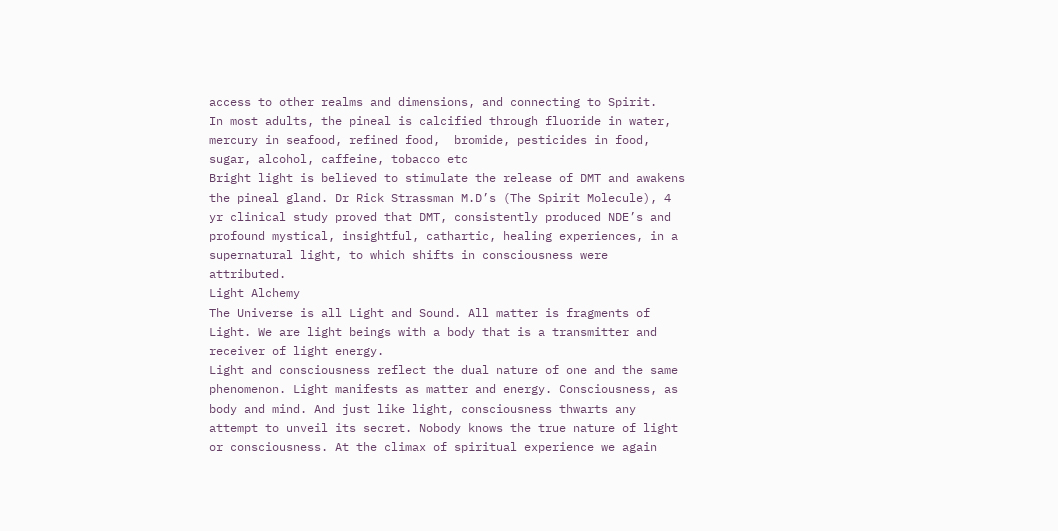access to other realms and dimensions, and connecting to Spirit.
In most adults, the pineal is calcified through fluoride in water, mercury in seafood, refined food,  bromide, pesticides in food, sugar, alcohol, caffeine, tobacco etc
Bright light is believed to stimulate the release of DMT and awakens the pineal gland. Dr Rick Strassman M.D’s (The Spirit Molecule), 4 yr clinical study proved that DMT, consistently produced NDE’s and profound mystical, insightful, cathartic, healing experiences, in a supernatural light, to which shifts in consciousness were attributed.
Light Alchemy
The Universe is all Light and Sound. All matter is fragments of Light. We are light beings with a body that is a transmitter and receiver of light energy.
Light and consciousness reflect the dual nature of one and the same phenomenon. Light manifests as matter and energy. Consciousness, as body and mind. And just like light, consciousness thwarts any attempt to unveil its secret. Nobody knows the true nature of light or consciousness. At the climax of spiritual experience we again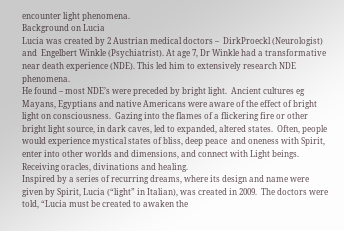encounter light phenomena.
Background on Lucia
Lucia was created by 2 Austrian medical doctors –  DirkProeckl (Neurologist) and  Engelbert Winkle (Psychiatrist). At age 7, Dr Winkle had a transformative near death experience (NDE). This led him to extensively research NDE phenomena.
He found – most NDE’s were preceded by bright light.  Ancient cultures eg Mayans, Egyptians and native Americans were aware of the effect of bright light on consciousness.  Gazing into the flames of a flickering fire or other bright light source, in dark caves, led to expanded, altered states.  Often, people would experience mystical states of bliss, deep peace  and oneness with Spirit,  enter into other worlds and dimensions, and connect with Light beings.  Receiving oracles, divinations and healing.
Inspired by a series of recurring dreams, where its design and name were given by Spirit, Lucia (“light” in Italian), was created in 2009.  The doctors were told, “Lucia must be created to awaken the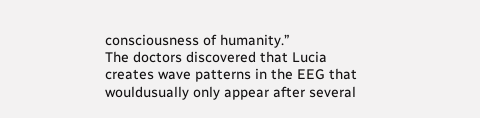consciousness of humanity.”
The doctors discovered that Lucia creates wave patterns in the EEG that wouldusually only appear after several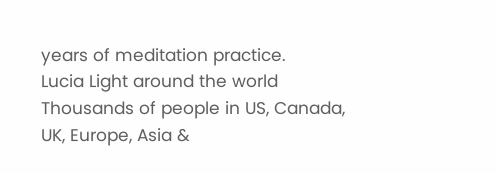years of meditation practice.
Lucia Light around the world
Thousands of people in US, Canada, UK, Europe, Asia &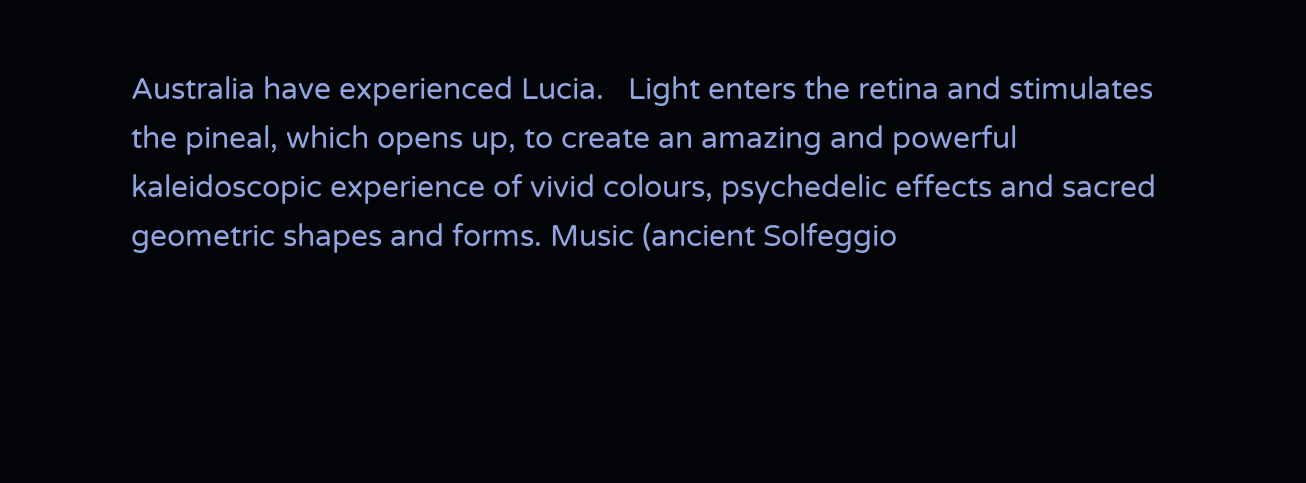Australia have experienced Lucia.   Light enters the retina and stimulates the pineal, which opens up, to create an amazing and powerful kaleidoscopic experience of vivid colours, psychedelic effects and sacred geometric shapes and forms. Music (ancient Solfeggio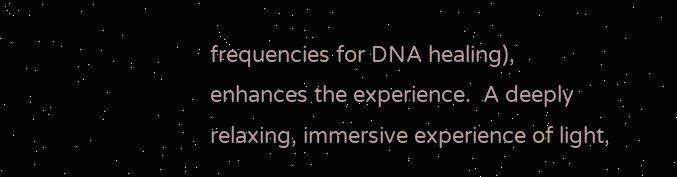frequencies for DNA healing), enhances the experience.  A deeply relaxing, immersive experience of light,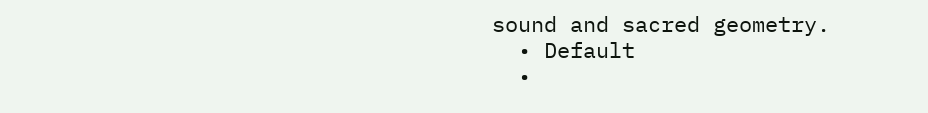sound and sacred geometry.
  • Default
  •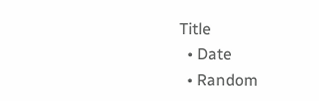Title
  • Date
  • Random